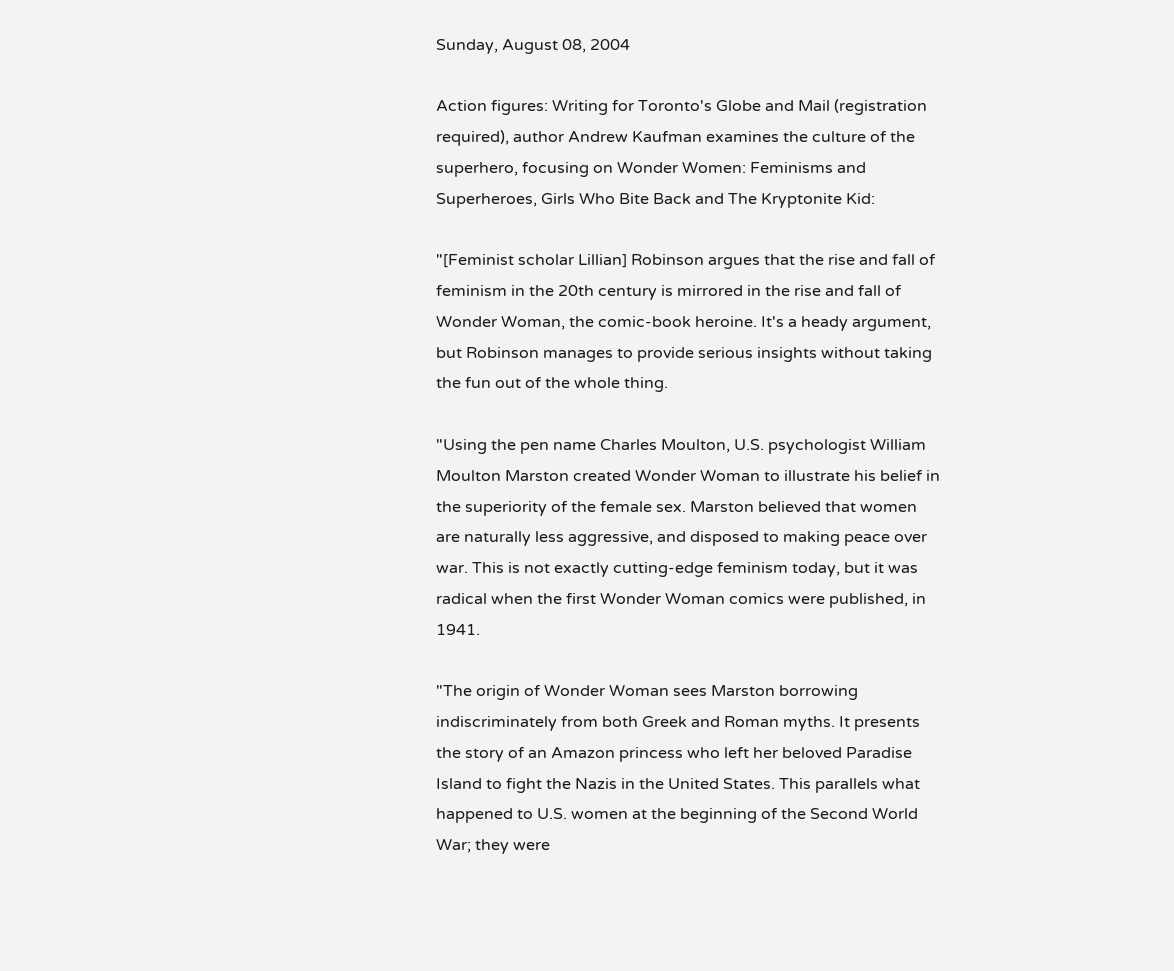Sunday, August 08, 2004

Action figures: Writing for Toronto's Globe and Mail (registration required), author Andrew Kaufman examines the culture of the superhero, focusing on Wonder Women: Feminisms and Superheroes, Girls Who Bite Back and The Kryptonite Kid:

"[Feminist scholar Lillian] Robinson argues that the rise and fall of feminism in the 20th century is mirrored in the rise and fall of Wonder Woman, the comic-book heroine. It's a heady argument, but Robinson manages to provide serious insights without taking the fun out of the whole thing.

"Using the pen name Charles Moulton, U.S. psychologist William Moulton Marston created Wonder Woman to illustrate his belief in the superiority of the female sex. Marston believed that women are naturally less aggressive, and disposed to making peace over war. This is not exactly cutting-edge feminism today, but it was radical when the first Wonder Woman comics were published, in 1941.

"The origin of Wonder Woman sees Marston borrowing indiscriminately from both Greek and Roman myths. It presents the story of an Amazon princess who left her beloved Paradise Island to fight the Nazis in the United States. This parallels what happened to U.S. women at the beginning of the Second World War; they were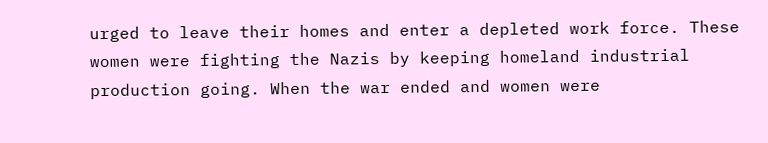urged to leave their homes and enter a depleted work force. These women were fighting the Nazis by keeping homeland industrial production going. When the war ended and women were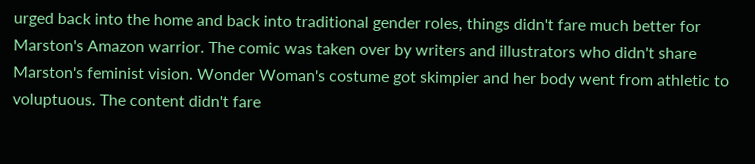urged back into the home and back into traditional gender roles, things didn't fare much better for Marston's Amazon warrior. The comic was taken over by writers and illustrators who didn't share Marston's feminist vision. Wonder Woman's costume got skimpier and her body went from athletic to voluptuous. The content didn't fare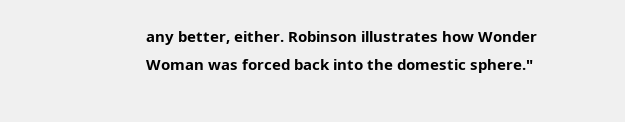any better, either. Robinson illustrates how Wonder Woman was forced back into the domestic sphere."